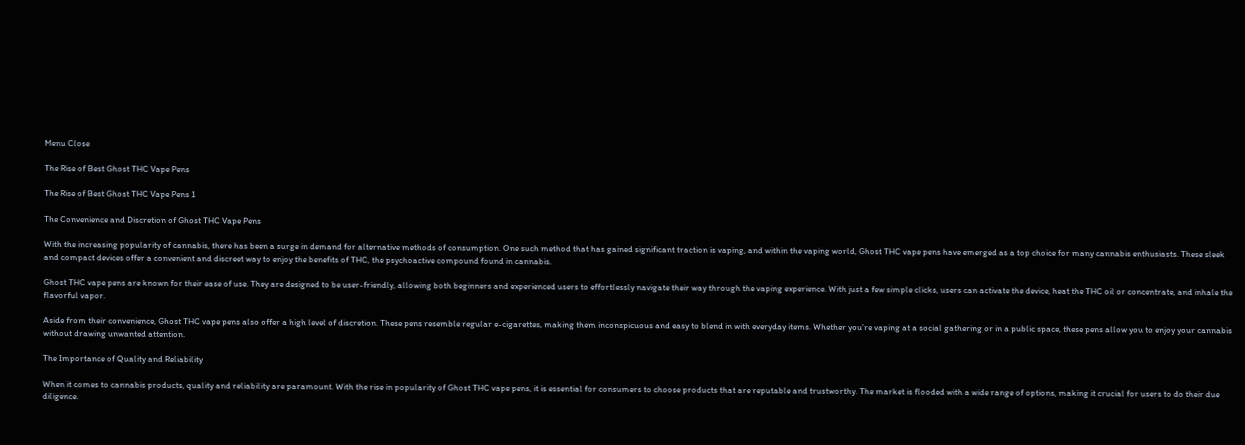Menu Close

The Rise of Best Ghost THC Vape Pens

The Rise of Best Ghost THC Vape Pens 1

The Convenience and Discretion of Ghost THC Vape Pens

With the increasing popularity of cannabis, there has been a surge in demand for alternative methods of consumption. One such method that has gained significant traction is vaping, and within the vaping world, Ghost THC vape pens have emerged as a top choice for many cannabis enthusiasts. These sleek and compact devices offer a convenient and discreet way to enjoy the benefits of THC, the psychoactive compound found in cannabis.

Ghost THC vape pens are known for their ease of use. They are designed to be user-friendly, allowing both beginners and experienced users to effortlessly navigate their way through the vaping experience. With just a few simple clicks, users can activate the device, heat the THC oil or concentrate, and inhale the flavorful vapor.

Aside from their convenience, Ghost THC vape pens also offer a high level of discretion. These pens resemble regular e-cigarettes, making them inconspicuous and easy to blend in with everyday items. Whether you’re vaping at a social gathering or in a public space, these pens allow you to enjoy your cannabis without drawing unwanted attention.

The Importance of Quality and Reliability

When it comes to cannabis products, quality and reliability are paramount. With the rise in popularity of Ghost THC vape pens, it is essential for consumers to choose products that are reputable and trustworthy. The market is flooded with a wide range of options, making it crucial for users to do their due diligence.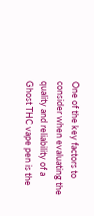One of the key factors to consider when evaluating the quality and reliability of a Ghost THC vape pen is the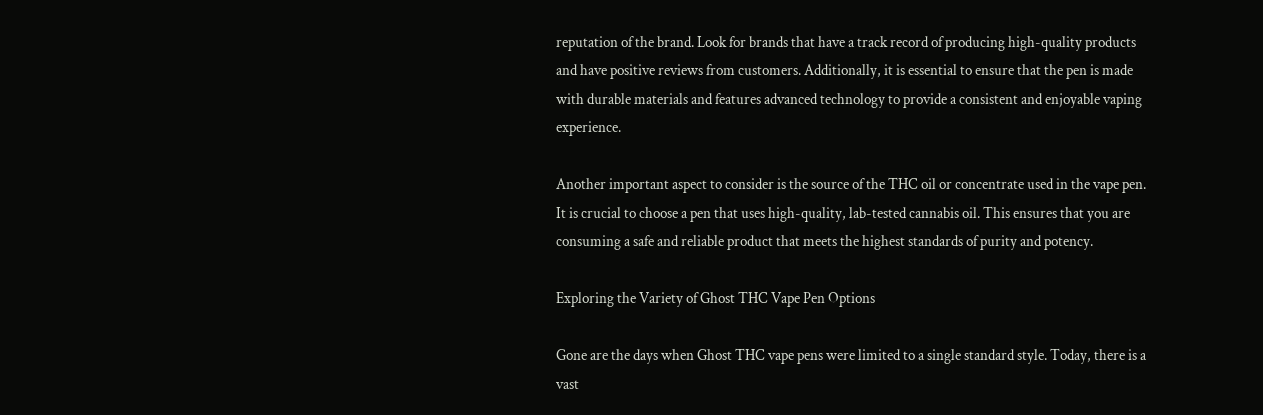reputation of the brand. Look for brands that have a track record of producing high-quality products and have positive reviews from customers. Additionally, it is essential to ensure that the pen is made with durable materials and features advanced technology to provide a consistent and enjoyable vaping experience.

Another important aspect to consider is the source of the THC oil or concentrate used in the vape pen. It is crucial to choose a pen that uses high-quality, lab-tested cannabis oil. This ensures that you are consuming a safe and reliable product that meets the highest standards of purity and potency.

Exploring the Variety of Ghost THC Vape Pen Options

Gone are the days when Ghost THC vape pens were limited to a single standard style. Today, there is a vast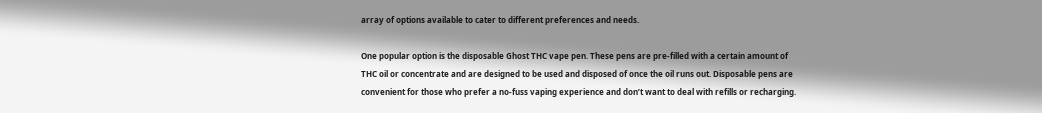array of options available to cater to different preferences and needs.

One popular option is the disposable Ghost THC vape pen. These pens are pre-filled with a certain amount of THC oil or concentrate and are designed to be used and disposed of once the oil runs out. Disposable pens are convenient for those who prefer a no-fuss vaping experience and don’t want to deal with refills or recharging.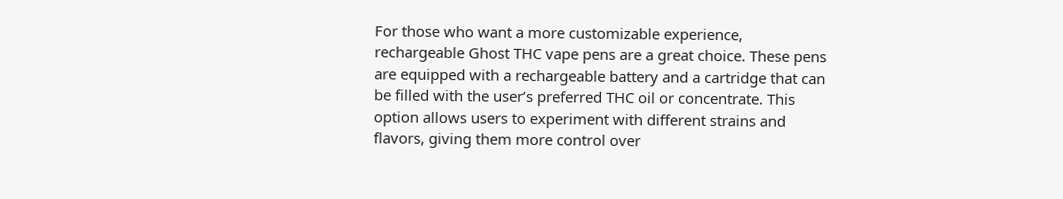For those who want a more customizable experience, rechargeable Ghost THC vape pens are a great choice. These pens are equipped with a rechargeable battery and a cartridge that can be filled with the user’s preferred THC oil or concentrate. This option allows users to experiment with different strains and flavors, giving them more control over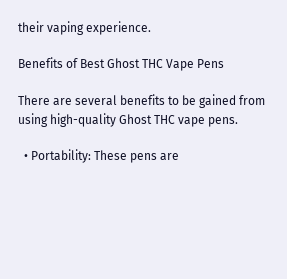their vaping experience.

Benefits of Best Ghost THC Vape Pens

There are several benefits to be gained from using high-quality Ghost THC vape pens.

  • Portability: These pens are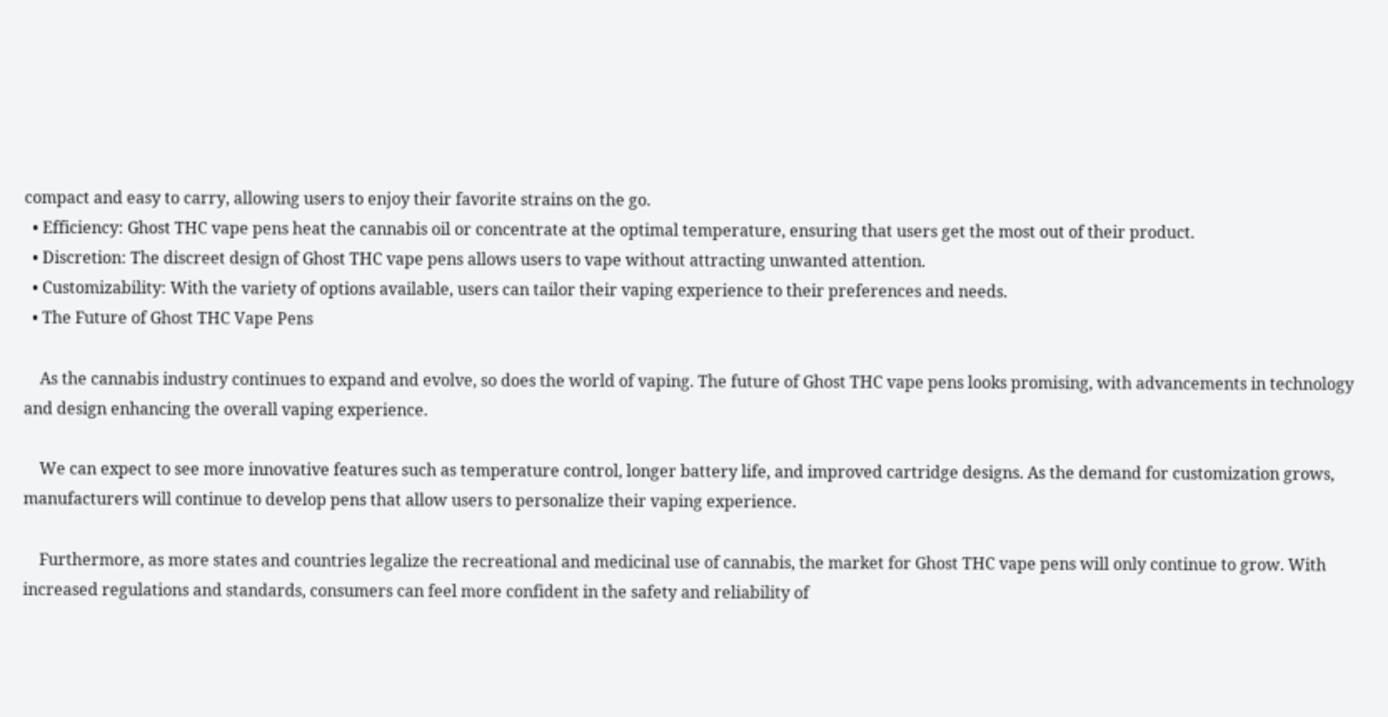compact and easy to carry, allowing users to enjoy their favorite strains on the go.
  • Efficiency: Ghost THC vape pens heat the cannabis oil or concentrate at the optimal temperature, ensuring that users get the most out of their product.
  • Discretion: The discreet design of Ghost THC vape pens allows users to vape without attracting unwanted attention.
  • Customizability: With the variety of options available, users can tailor their vaping experience to their preferences and needs.
  • The Future of Ghost THC Vape Pens

    As the cannabis industry continues to expand and evolve, so does the world of vaping. The future of Ghost THC vape pens looks promising, with advancements in technology and design enhancing the overall vaping experience.

    We can expect to see more innovative features such as temperature control, longer battery life, and improved cartridge designs. As the demand for customization grows, manufacturers will continue to develop pens that allow users to personalize their vaping experience.

    Furthermore, as more states and countries legalize the recreational and medicinal use of cannabis, the market for Ghost THC vape pens will only continue to grow. With increased regulations and standards, consumers can feel more confident in the safety and reliability of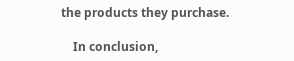the products they purchase.

    In conclusion,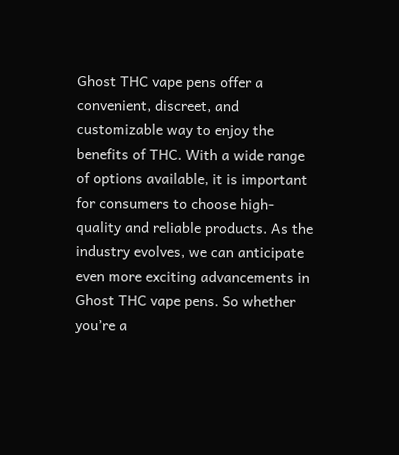Ghost THC vape pens offer a convenient, discreet, and customizable way to enjoy the benefits of THC. With a wide range of options available, it is important for consumers to choose high-quality and reliable products. As the industry evolves, we can anticipate even more exciting advancements in Ghost THC vape pens. So whether you’re a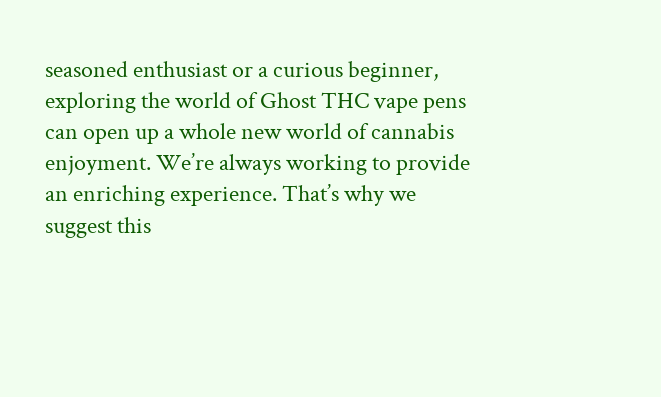seasoned enthusiast or a curious beginner, exploring the world of Ghost THC vape pens can open up a whole new world of cannabis enjoyment. We’re always working to provide an enriching experience. That’s why we suggest this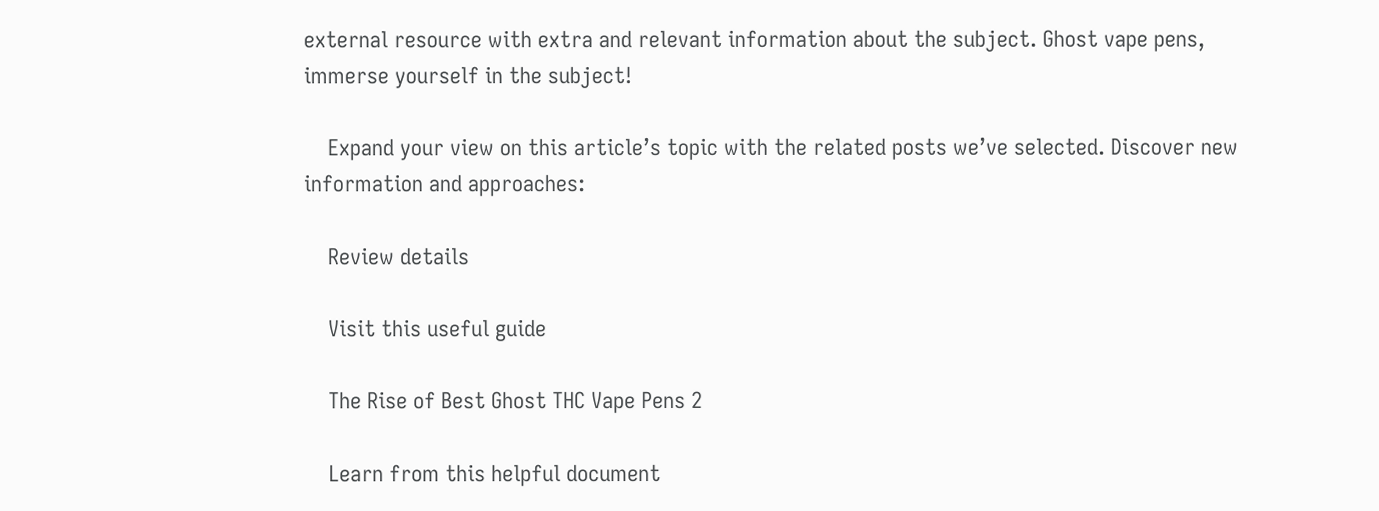external resource with extra and relevant information about the subject. Ghost vape pens, immerse yourself in the subject!

    Expand your view on this article’s topic with the related posts we’ve selected. Discover new information and approaches:

    Review details

    Visit this useful guide

    The Rise of Best Ghost THC Vape Pens 2

    Learn from this helpful document